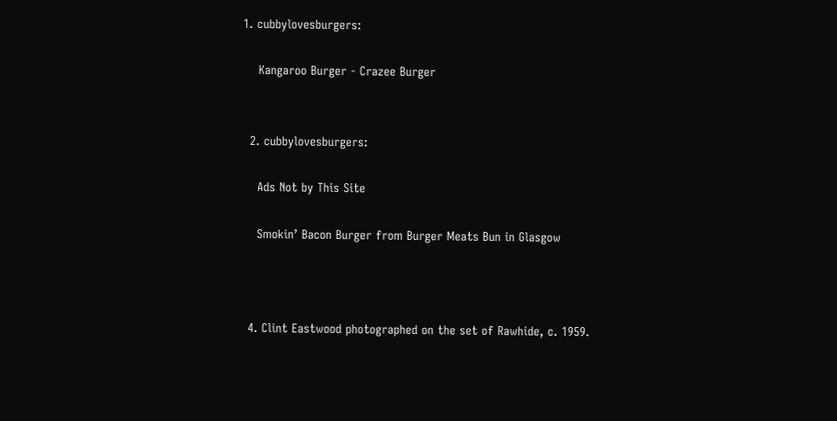1. cubbylovesburgers:

    Kangaroo Burger - Crazee Burger


  2. cubbylovesburgers:

    Ads Not by This Site

    Smokin’ Bacon Burger from Burger Meats Bun in Glasgow



  4. Clint Eastwood photographed on the set of Rawhide, c. 1959.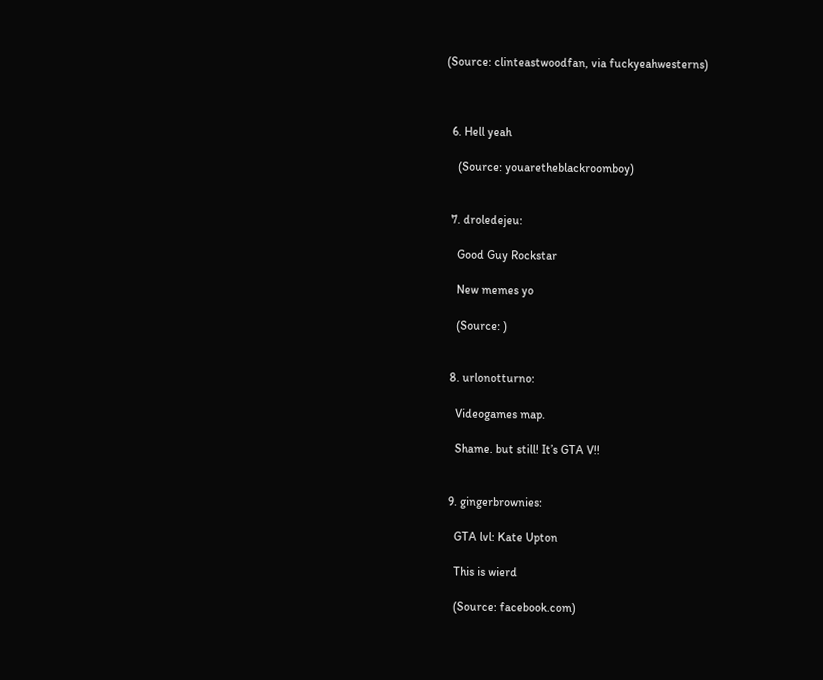(Source: clinteastwoodfan, via fuckyeahwesterns)



  6. Hell yeah

    (Source: youaretheblackroomboy)


  7. droledejeu:

    Good Guy Rockstar

    New memes yo

    (Source: )


  8. urlonotturno:

    Videogames map.

    Shame. but still! It’s GTA V!!


  9. gingerbrownies:

    GTA lvl: Kate Upton

    This is wierd

    (Source: facebook.com)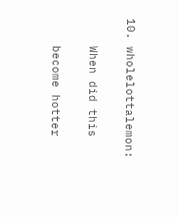10. wholelottalemon:

    When did this

    become hotter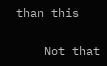than this

    Not that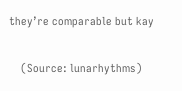they’re comparable but kay

    (Source: lunarhythms)